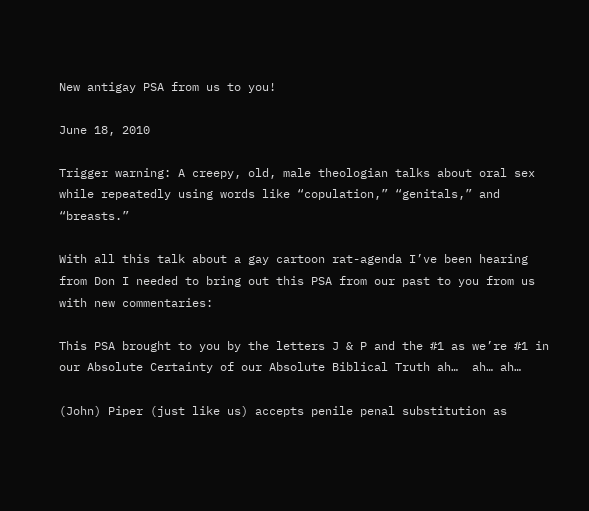New antigay PSA from us to you!

June 18, 2010

Trigger warning: A creepy, old, male theologian talks about oral sex while repeatedly using words like “copulation,” “genitals,” and “breasts.”

With all this talk about a gay cartoon rat-agenda I’ve been hearing from Don I needed to bring out this PSA from our past to you from us with new commentaries:

This PSA brought to you by the letters J & P and the #1 as we’re #1 in our Absolute Certainty of our Absolute Biblical Truth ah…  ah… ah…

(John) Piper (just like us) accepts penile penal substitution as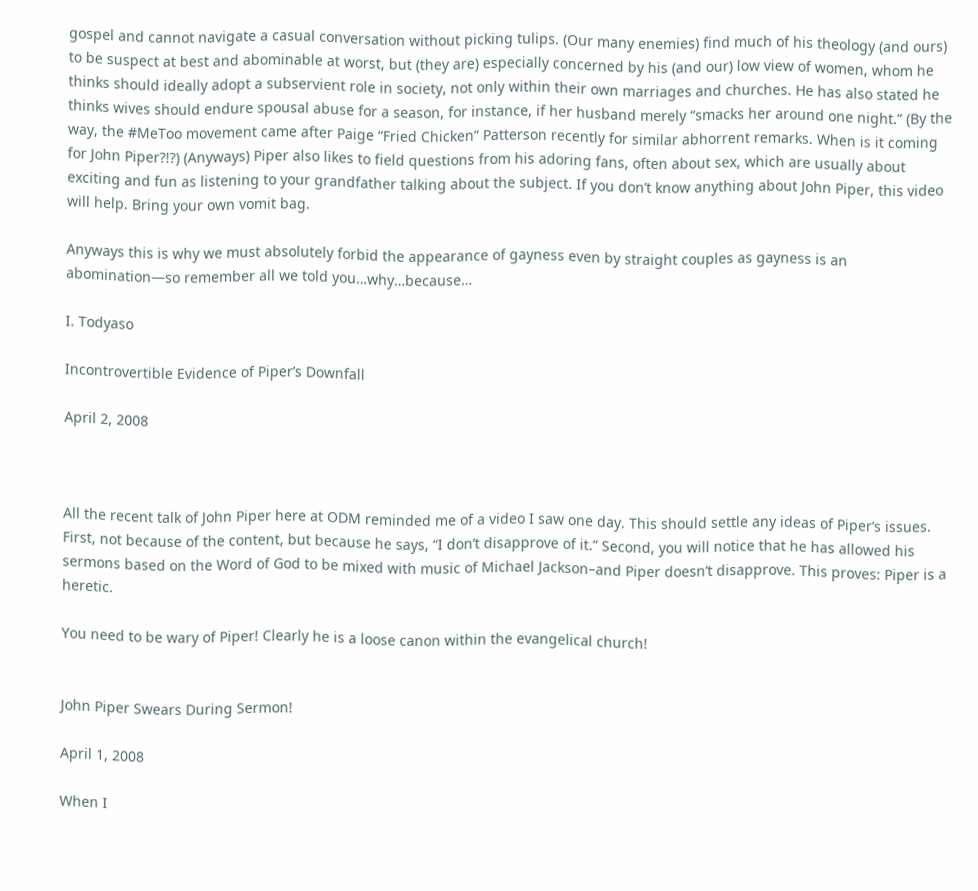gospel and cannot navigate a casual conversation without picking tulips. (Our many enemies) find much of his theology (and ours) to be suspect at best and abominable at worst, but (they are) especially concerned by his (and our) low view of women, whom he thinks should ideally adopt a subservient role in society, not only within their own marriages and churches. He has also stated he thinks wives should endure spousal abuse for a season, for instance, if her husband merely “smacks her around one night.” (By the way, the #MeToo movement came after Paige “Fried Chicken” Patterson recently for similar abhorrent remarks. When is it coming for John Piper?!?) (Anyways) Piper also likes to field questions from his adoring fans, often about sex, which are usually about exciting and fun as listening to your grandfather talking about the subject. If you don’t know anything about John Piper, this video will help. Bring your own vomit bag.

Anyways this is why we must absolutely forbid the appearance of gayness even by straight couples as gayness is an abomination—so remember all we told you…why…because…

I. Todyaso

Incontrovertible Evidence of Piper’s Downfall

April 2, 2008



All the recent talk of John Piper here at ODM reminded me of a video I saw one day. This should settle any ideas of Piper’s issues. First, not because of the content, but because he says, “I don’t disapprove of it.” Second, you will notice that he has allowed his sermons based on the Word of God to be mixed with music of Michael Jackson–and Piper doesn’t disapprove. This proves: Piper is a heretic.

You need to be wary of Piper! Clearly he is a loose canon within the evangelical church!


John Piper Swears During Sermon!

April 1, 2008

When I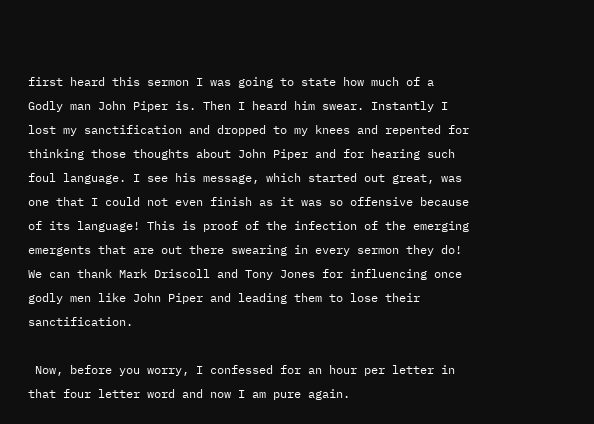first heard this sermon I was going to state how much of a Godly man John Piper is. Then I heard him swear. Instantly I lost my sanctification and dropped to my knees and repented for thinking those thoughts about John Piper and for hearing such foul language. I see his message, which started out great, was one that I could not even finish as it was so offensive because of its language! This is proof of the infection of the emerging emergents that are out there swearing in every sermon they do! We can thank Mark Driscoll and Tony Jones for influencing once godly men like John Piper and leading them to lose their sanctification.

 Now, before you worry, I confessed for an hour per letter in that four letter word and now I am pure again.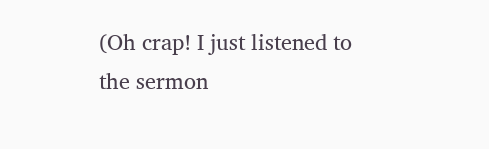(Oh crap! I just listened to the sermon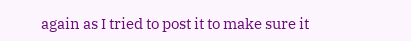again as I tried to post it to make sure it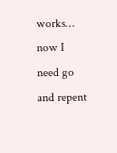works… now I need go and repent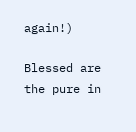again!)

Blessed are the pure in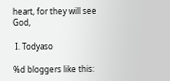heart, for they will see God,

 I. Todyaso

%d bloggers like this: